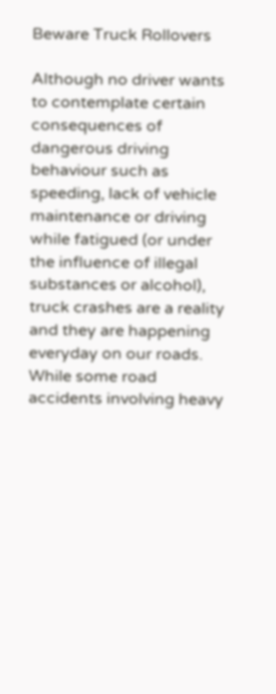Beware Truck Rollovers

Although no driver wants to contemplate certain consequences of dangerous driving behaviour such as speeding, lack of vehicle maintenance or driving while fatigued (or under the influence of illegal substances or alcohol), truck crashes are a reality and they are happening everyday on our roads. While some road accidents involving heavy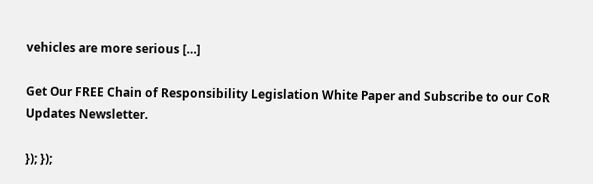vehicles are more serious […]

Get Our FREE Chain of Responsibility Legislation White Paper and Subscribe to our CoR Updates Newsletter.

}); });